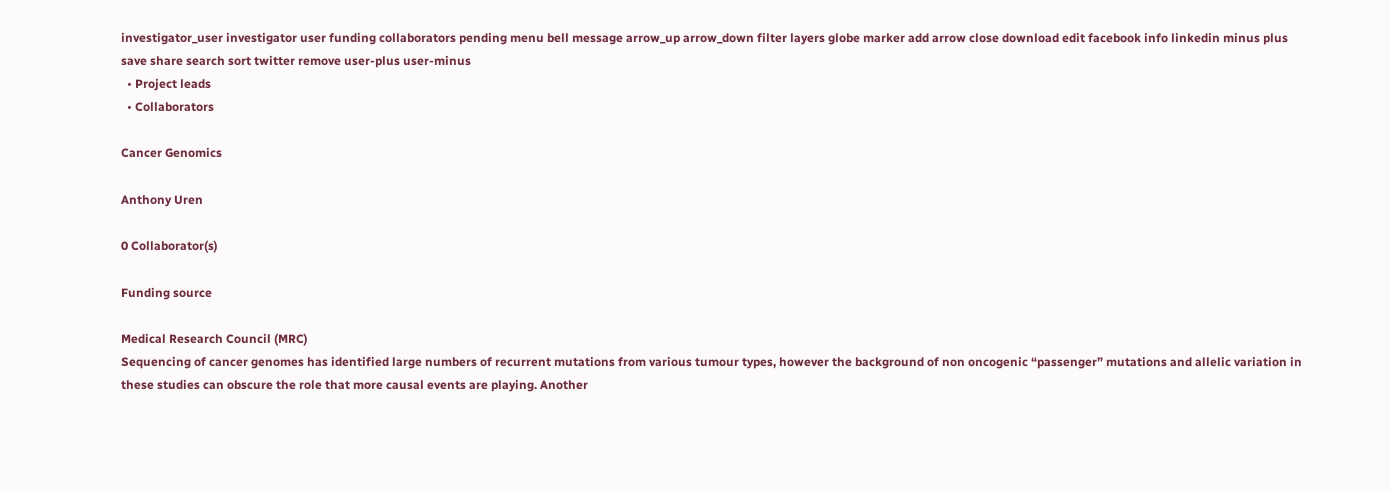investigator_user investigator user funding collaborators pending menu bell message arrow_up arrow_down filter layers globe marker add arrow close download edit facebook info linkedin minus plus save share search sort twitter remove user-plus user-minus
  • Project leads
  • Collaborators

Cancer Genomics

Anthony Uren

0 Collaborator(s)

Funding source

Medical Research Council (MRC)
Sequencing of cancer genomes has identified large numbers of recurrent mutations from various tumour types, however the background of non oncogenic “passenger” mutations and allelic variation in these studies can obscure the role that more causal events are playing. Another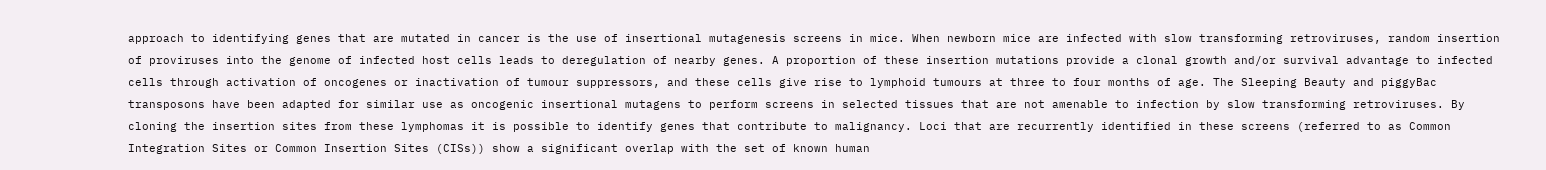approach to identifying genes that are mutated in cancer is the use of insertional mutagenesis screens in mice. When newborn mice are infected with slow transforming retroviruses, random insertion of proviruses into the genome of infected host cells leads to deregulation of nearby genes. A proportion of these insertion mutations provide a clonal growth and/or survival advantage to infected cells through activation of oncogenes or inactivation of tumour suppressors, and these cells give rise to lymphoid tumours at three to four months of age. The Sleeping Beauty and piggyBac transposons have been adapted for similar use as oncogenic insertional mutagens to perform screens in selected tissues that are not amenable to infection by slow transforming retroviruses. By cloning the insertion sites from these lymphomas it is possible to identify genes that contribute to malignancy. Loci that are recurrently identified in these screens (referred to as Common Integration Sites or Common Insertion Sites (CISs)) show a significant overlap with the set of known human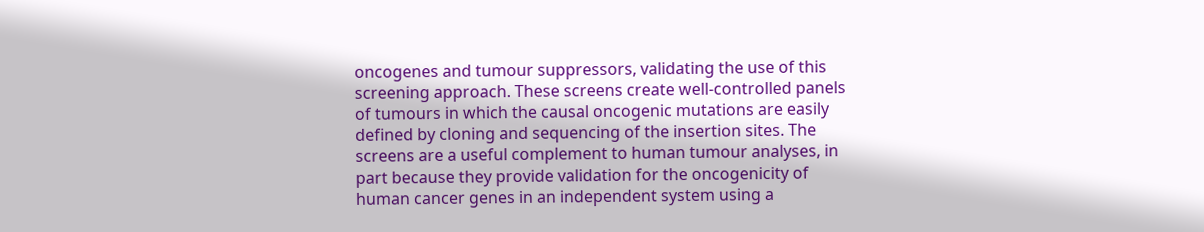oncogenes and tumour suppressors, validating the use of this screening approach. These screens create well-controlled panels of tumours in which the causal oncogenic mutations are easily defined by cloning and sequencing of the insertion sites. The screens are a useful complement to human tumour analyses, in part because they provide validation for the oncogenicity of human cancer genes in an independent system using a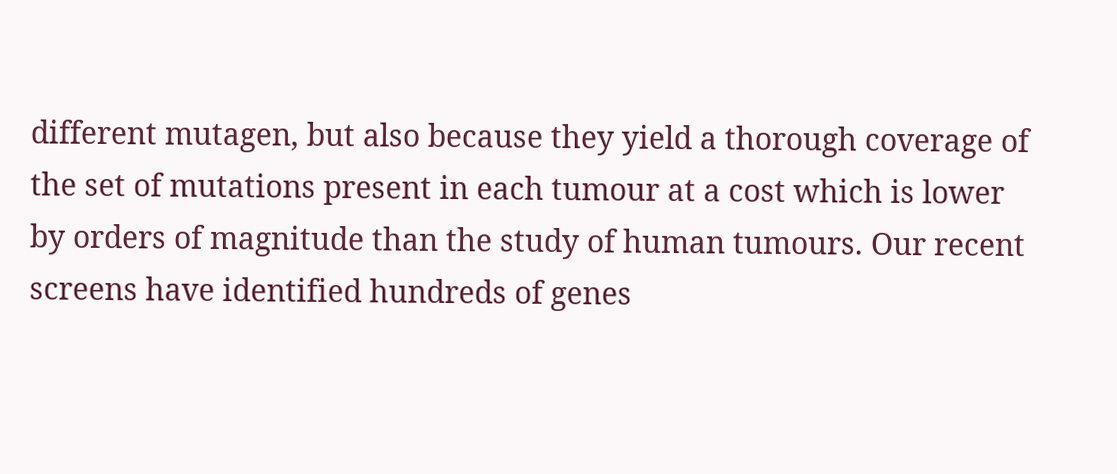different mutagen, but also because they yield a thorough coverage of the set of mutations present in each tumour at a cost which is lower by orders of magnitude than the study of human tumours. Our recent screens have identified hundreds of genes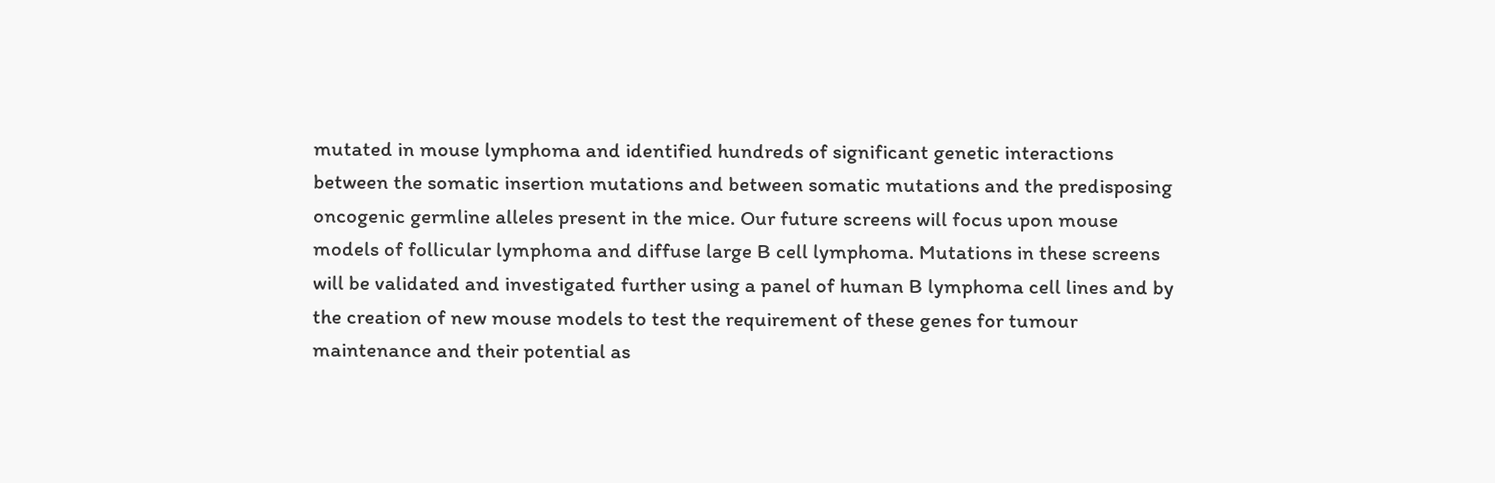mutated in mouse lymphoma and identified hundreds of significant genetic interactions between the somatic insertion mutations and between somatic mutations and the predisposing oncogenic germline alleles present in the mice. Our future screens will focus upon mouse models of follicular lymphoma and diffuse large B cell lymphoma. Mutations in these screens will be validated and investigated further using a panel of human B lymphoma cell lines and by the creation of new mouse models to test the requirement of these genes for tumour maintenance and their potential as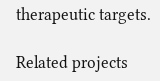therapeutic targets.

Related projects